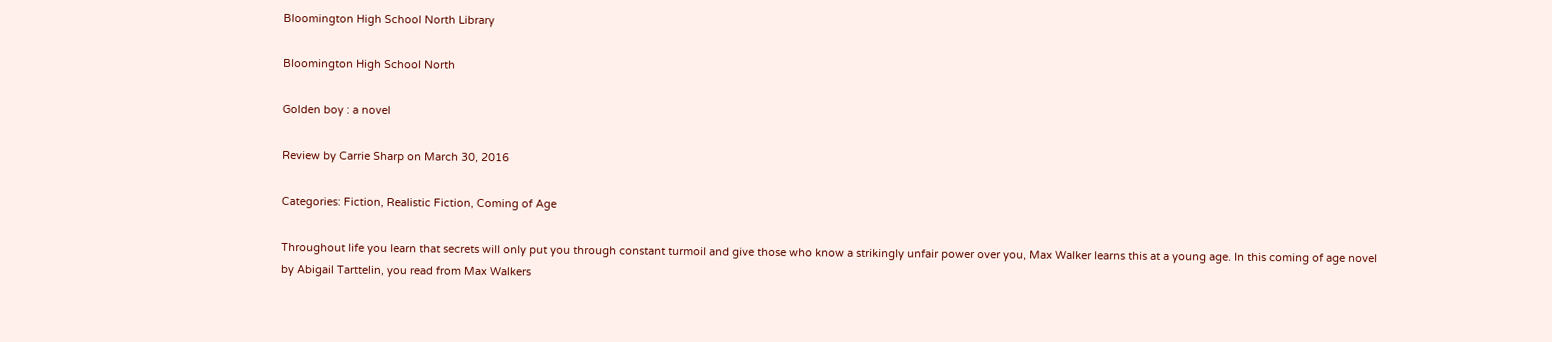Bloomington High School North Library

Bloomington High School North

Golden boy : a novel

Review by Carrie Sharp on March 30, 2016

Categories: Fiction, Realistic Fiction, Coming of Age

Throughout life you learn that secrets will only put you through constant turmoil and give those who know a strikingly unfair power over you, Max Walker learns this at a young age. In this coming of age novel by Abigail Tarttelin, you read from Max Walkers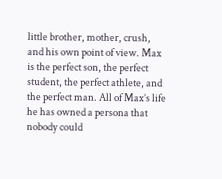little brother, mother, crush, and his own point of view. Max is the perfect son, the perfect student, the perfect athlete, and the perfect man. All of Max’s life he has owned a persona that nobody could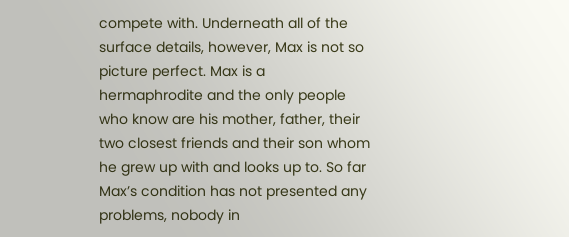compete with. Underneath all of the surface details, however, Max is not so picture perfect. Max is a hermaphrodite and the only people who know are his mother, father, their two closest friends and their son whom he grew up with and looks up to. So far Max’s condition has not presented any problems, nobody in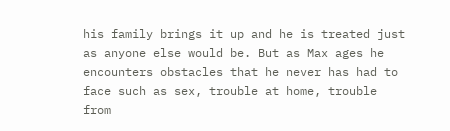his family brings it up and he is treated just as anyone else would be. But as Max ages he encounters obstacles that he never has had to face such as sex, trouble at home, trouble from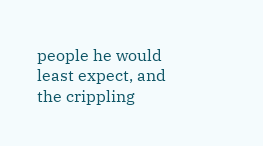people he would least expect, and the crippling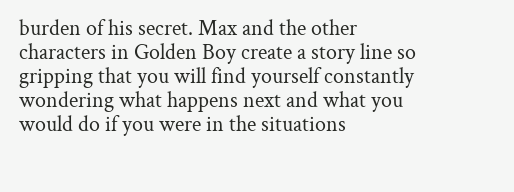burden of his secret. Max and the other characters in Golden Boy create a story line so gripping that you will find yourself constantly wondering what happens next and what you would do if you were in the situations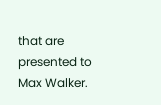that are presented to Max Walker.